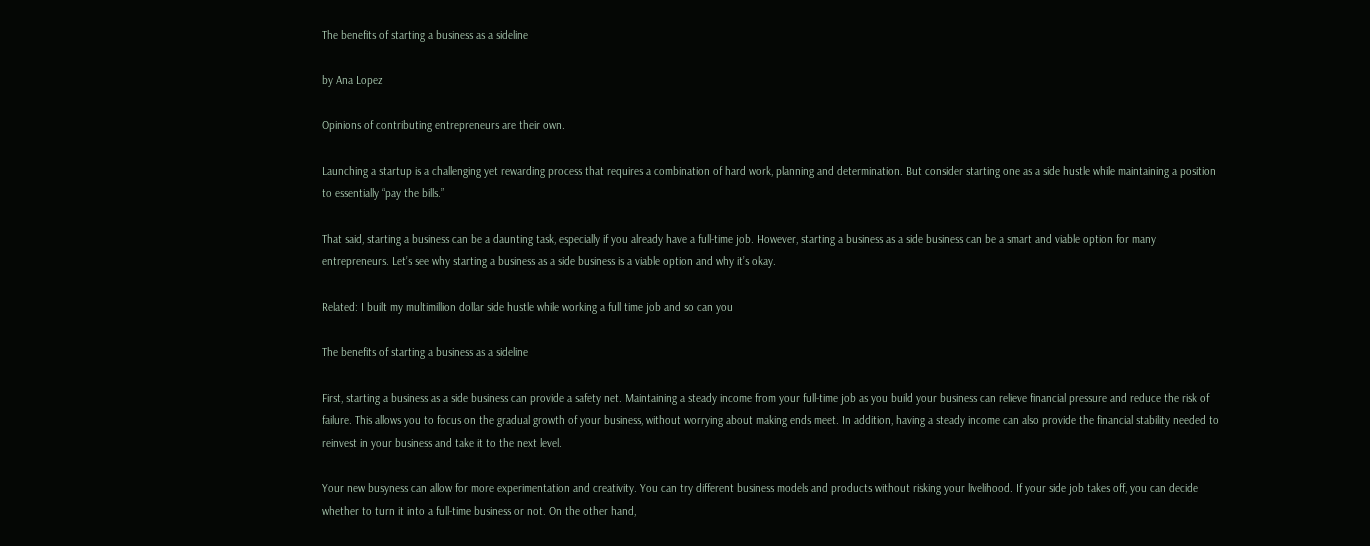The benefits of starting a business as a sideline

by Ana Lopez

Opinions of contributing entrepreneurs are their own.

Launching a startup is a challenging yet rewarding process that requires a combination of hard work, planning and determination. But consider starting one as a side hustle while maintaining a position to essentially “pay the bills.”

That said, starting a business can be a daunting task, especially if you already have a full-time job. However, starting a business as a side business can be a smart and viable option for many entrepreneurs. Let’s see why starting a business as a side business is a viable option and why it’s okay.

Related: I built my multimillion dollar side hustle while working a full time job and so can you

The benefits of starting a business as a sideline

First, starting a business as a side business can provide a safety net. Maintaining a steady income from your full-time job as you build your business can relieve financial pressure and reduce the risk of failure. This allows you to focus on the gradual growth of your business, without worrying about making ends meet. In addition, having a steady income can also provide the financial stability needed to reinvest in your business and take it to the next level.

Your new busyness can allow for more experimentation and creativity. You can try different business models and products without risking your livelihood. If your side job takes off, you can decide whether to turn it into a full-time business or not. On the other hand,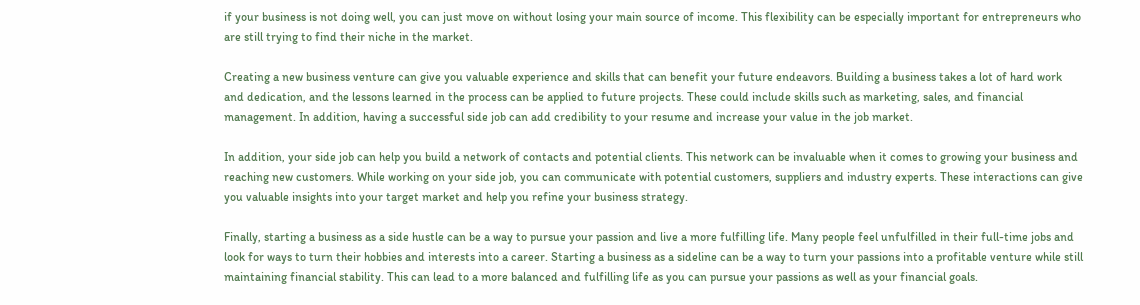if your business is not doing well, you can just move on without losing your main source of income. This flexibility can be especially important for entrepreneurs who are still trying to find their niche in the market.

Creating a new business venture can give you valuable experience and skills that can benefit your future endeavors. Building a business takes a lot of hard work and dedication, and the lessons learned in the process can be applied to future projects. These could include skills such as marketing, sales, and financial management. In addition, having a successful side job can add credibility to your resume and increase your value in the job market.

In addition, your side job can help you build a network of contacts and potential clients. This network can be invaluable when it comes to growing your business and reaching new customers. While working on your side job, you can communicate with potential customers, suppliers and industry experts. These interactions can give you valuable insights into your target market and help you refine your business strategy.

Finally, starting a business as a side hustle can be a way to pursue your passion and live a more fulfilling life. Many people feel unfulfilled in their full-time jobs and look for ways to turn their hobbies and interests into a career. Starting a business as a sideline can be a way to turn your passions into a profitable venture while still maintaining financial stability. This can lead to a more balanced and fulfilling life as you can pursue your passions as well as your financial goals.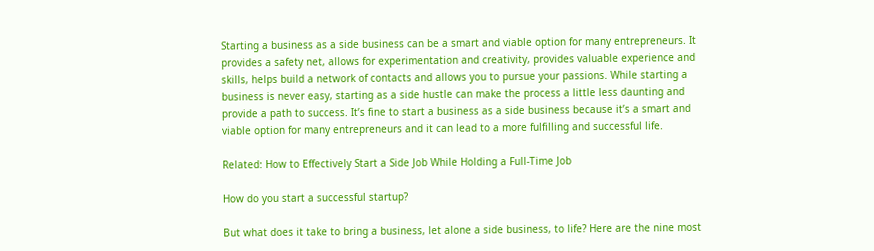Starting a business as a side business can be a smart and viable option for many entrepreneurs. It provides a safety net, allows for experimentation and creativity, provides valuable experience and skills, helps build a network of contacts and allows you to pursue your passions. While starting a business is never easy, starting as a side hustle can make the process a little less daunting and provide a path to success. It’s fine to start a business as a side business because it’s a smart and viable option for many entrepreneurs and it can lead to a more fulfilling and successful life.

Related: How to Effectively Start a Side Job While Holding a Full-Time Job

How do you start a successful startup?

But what does it take to bring a business, let alone a side business, to life? Here are the nine most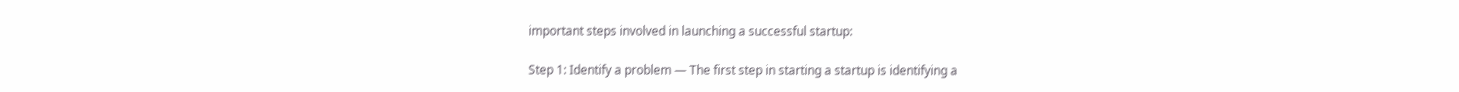important steps involved in launching a successful startup:

Step 1: Identify a problem — The first step in starting a startup is identifying a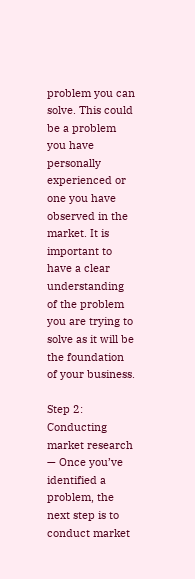problem you can solve. This could be a problem you have personally experienced or one you have observed in the market. It is important to have a clear understanding of the problem you are trying to solve as it will be the foundation of your business.

Step 2: Conducting market research — Once you’ve identified a problem, the next step is to conduct market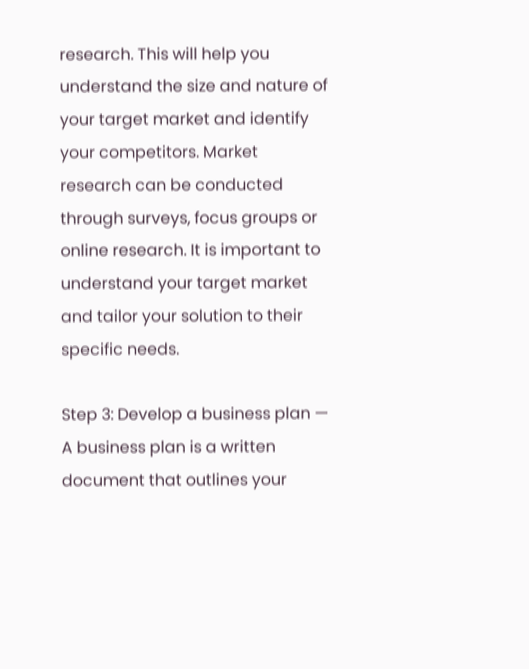research. This will help you understand the size and nature of your target market and identify your competitors. Market research can be conducted through surveys, focus groups or online research. It is important to understand your target market and tailor your solution to their specific needs.

Step 3: Develop a business plan — A business plan is a written document that outlines your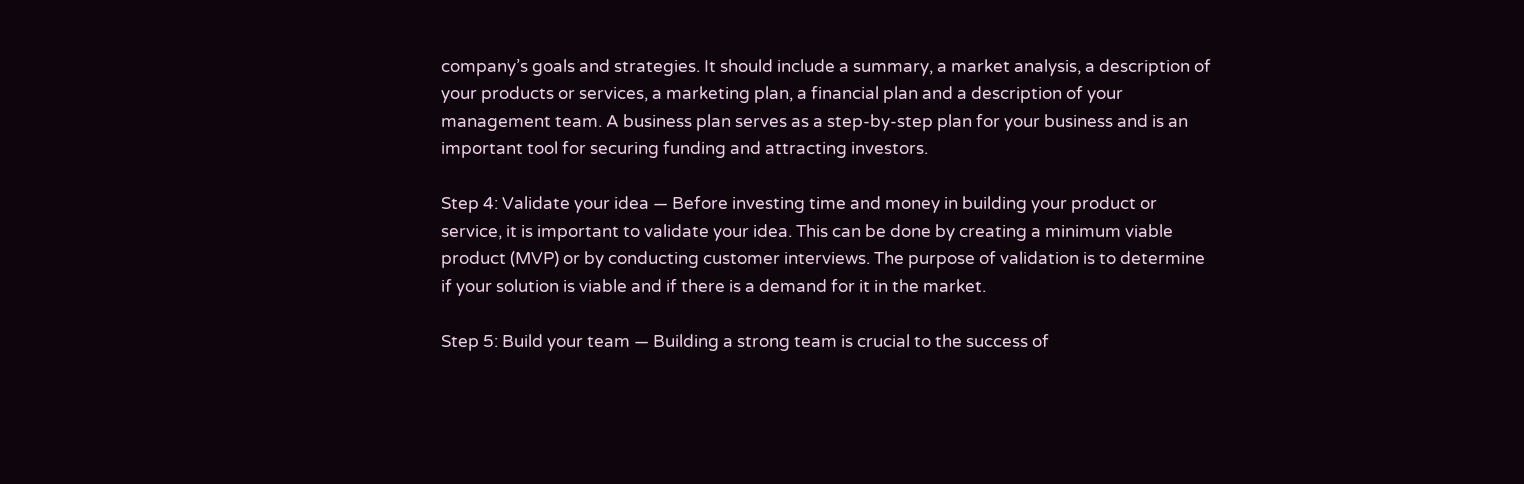company’s goals and strategies. It should include a summary, a market analysis, a description of your products or services, a marketing plan, a financial plan and a description of your management team. A business plan serves as a step-by-step plan for your business and is an important tool for securing funding and attracting investors.

Step 4: Validate your idea — Before investing time and money in building your product or service, it is important to validate your idea. This can be done by creating a minimum viable product (MVP) or by conducting customer interviews. The purpose of validation is to determine if your solution is viable and if there is a demand for it in the market.

Step 5: Build your team — Building a strong team is crucial to the success of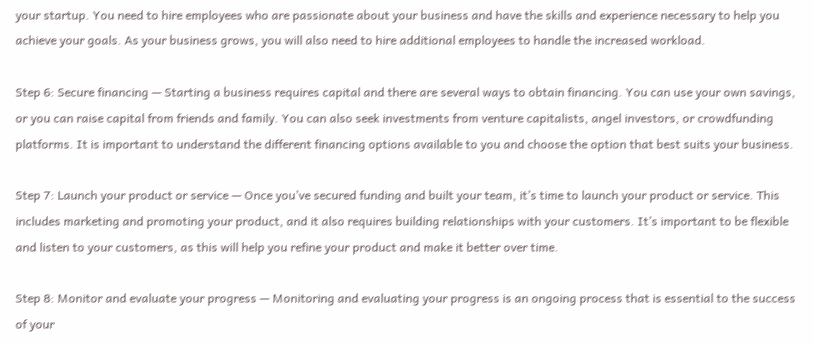your startup. You need to hire employees who are passionate about your business and have the skills and experience necessary to help you achieve your goals. As your business grows, you will also need to hire additional employees to handle the increased workload.

Step 6: Secure financing — Starting a business requires capital and there are several ways to obtain financing. You can use your own savings, or you can raise capital from friends and family. You can also seek investments from venture capitalists, angel investors, or crowdfunding platforms. It is important to understand the different financing options available to you and choose the option that best suits your business.

Step 7: Launch your product or service — Once you’ve secured funding and built your team, it’s time to launch your product or service. This includes marketing and promoting your product, and it also requires building relationships with your customers. It’s important to be flexible and listen to your customers, as this will help you refine your product and make it better over time.

Step 8: Monitor and evaluate your progress — Monitoring and evaluating your progress is an ongoing process that is essential to the success of your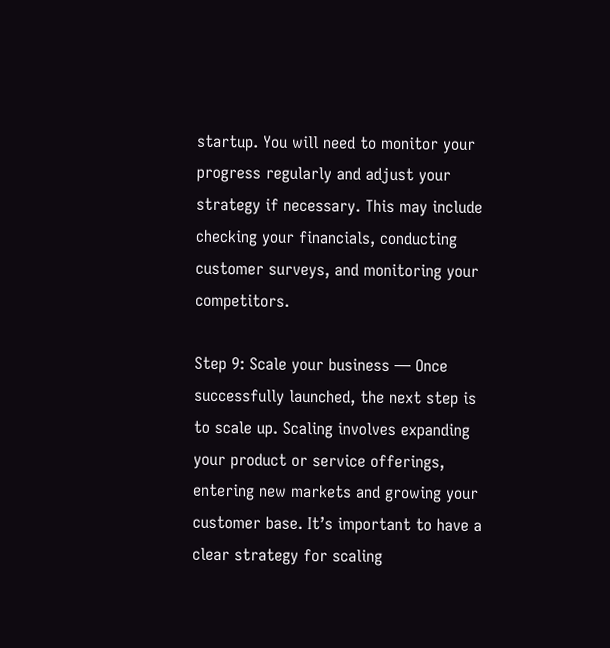startup. You will need to monitor your progress regularly and adjust your strategy if necessary. This may include checking your financials, conducting customer surveys, and monitoring your competitors.

Step 9: Scale your business — Once successfully launched, the next step is to scale up. Scaling involves expanding your product or service offerings, entering new markets and growing your customer base. It’s important to have a clear strategy for scaling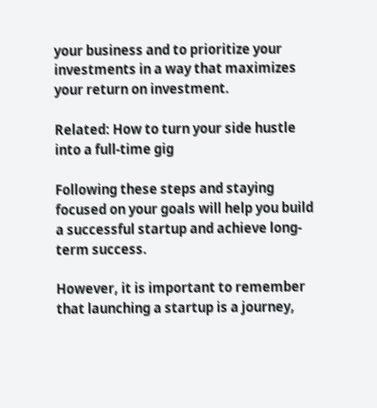your business and to prioritize your investments in a way that maximizes your return on investment.

Related: How to turn your side hustle into a full-time gig

Following these steps and staying focused on your goals will help you build a successful startup and achieve long-term success.

However, it is important to remember that launching a startup is a journey,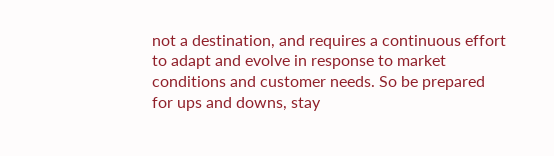not a destination, and requires a continuous effort to adapt and evolve in response to market conditions and customer needs. So be prepared for ups and downs, stay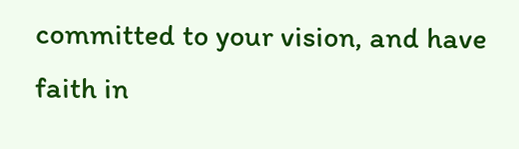committed to your vision, and have faith in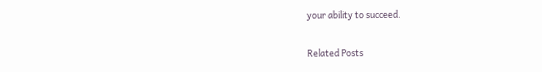your ability to succeed.

Related Posts